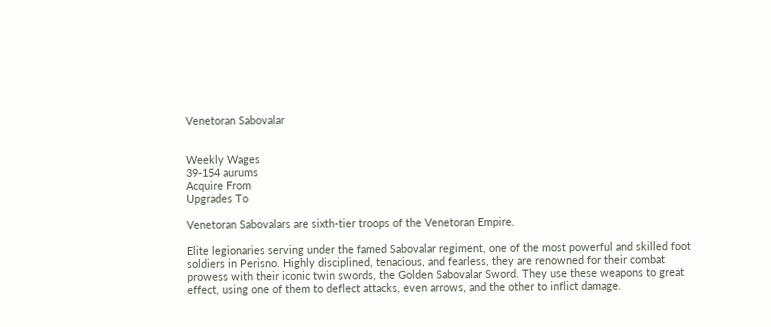Venetoran Sabovalar


Weekly Wages
39-154 aurums
Acquire From
Upgrades To

Venetoran Sabovalars are sixth-tier troops of the Venetoran Empire.

Elite legionaries serving under the famed Sabovalar regiment, one of the most powerful and skilled foot soldiers in Perisno. Highly disciplined, tenacious, and fearless, they are renowned for their combat prowess with their iconic twin swords, the Golden Sabovalar Sword. They use these weapons to great effect, using one of them to deflect attacks, even arrows, and the other to inflict damage.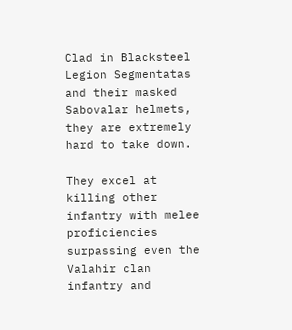Clad in Blacksteel Legion Segmentatas and their masked Sabovalar helmets, they are extremely hard to take down.

They excel at killing other infantry with melee proficiencies surpassing even the Valahir clan infantry and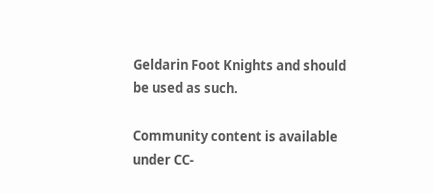Geldarin Foot Knights and should be used as such.

Community content is available under CC-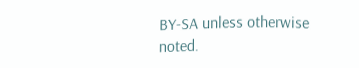BY-SA unless otherwise noted.